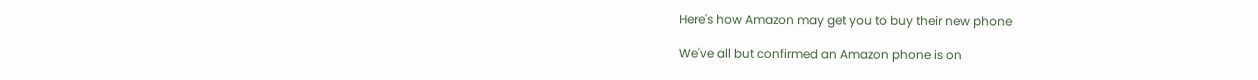Here's how Amazon may get you to buy their new phone

We've all but confirmed an Amazon phone is on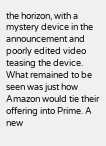the horizon, with a mystery device in the announcement and poorly edited video teasing the device. What remained to be seen was just how Amazon would tie their offering into Prime. A new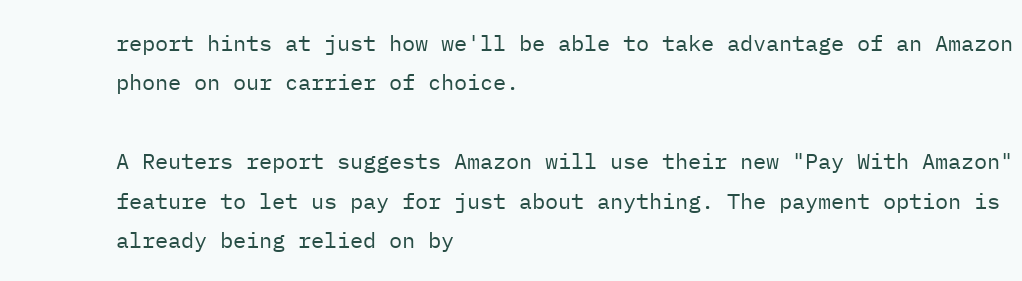report hints at just how we'll be able to take advantage of an Amazon phone on our carrier of choice.

A Reuters report suggests Amazon will use their new "Pay With Amazon" feature to let us pay for just about anything. The payment option is already being relied on by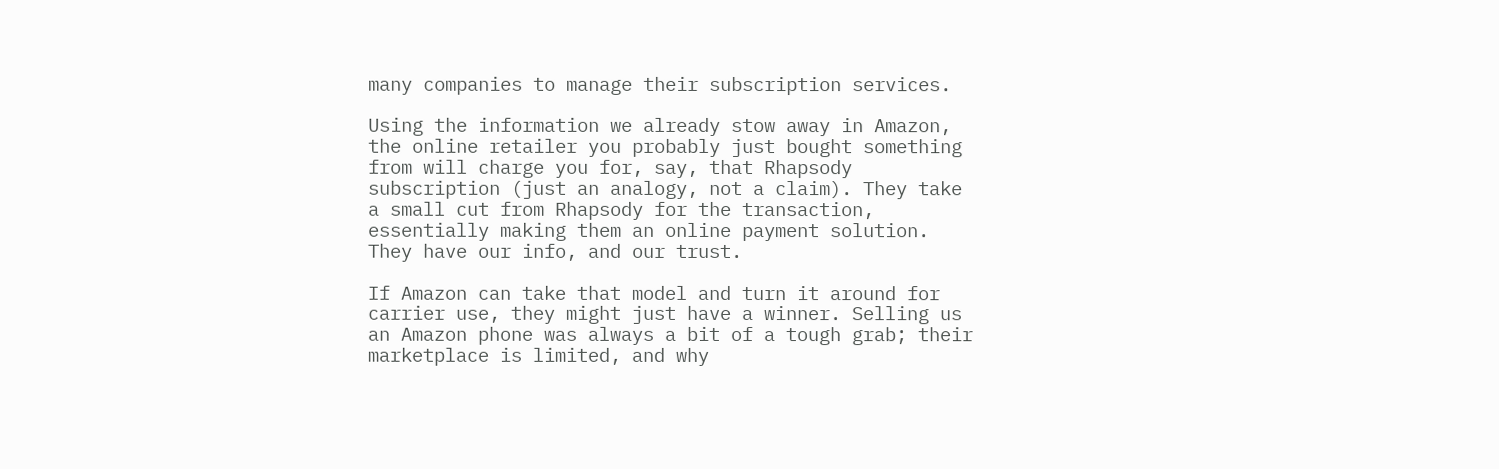many companies to manage their subscription services.

Using the information we already stow away in Amazon, the online retailer you probably just bought something from will charge you for, say, that Rhapsody subscription (just an analogy, not a claim). They take a small cut from Rhapsody for the transaction, essentially making them an online payment solution. They have our info, and our trust.

If Amazon can take that model and turn it around for carrier use, they might just have a winner. Selling us an Amazon phone was always a bit of a tough grab; their marketplace is limited, and why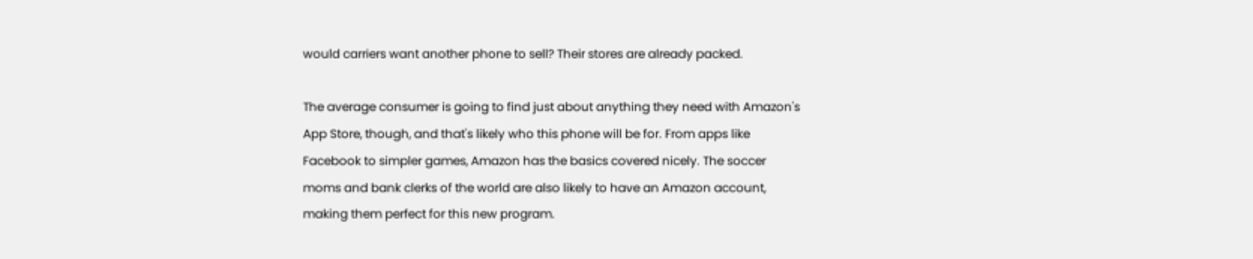would carriers want another phone to sell? Their stores are already packed.

The average consumer is going to find just about anything they need with Amazon's App Store, though, and that's likely who this phone will be for. From apps like Facebook to simpler games, Amazon has the basics covered nicely. The soccer moms and bank clerks of the world are also likely to have an Amazon account, making them perfect for this new program.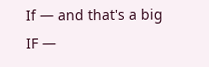If — and that's a big IF —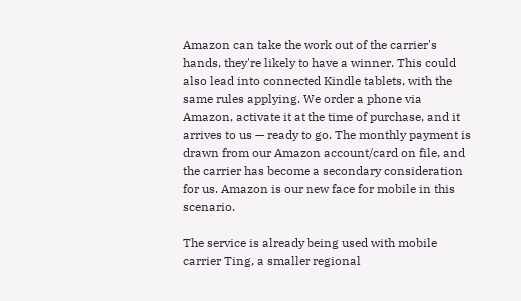Amazon can take the work out of the carrier's hands, they're likely to have a winner. This could also lead into connected Kindle tablets, with the same rules applying. We order a phone via Amazon, activate it at the time of purchase, and it arrives to us — ready to go. The monthly payment is drawn from our Amazon account/card on file, and the carrier has become a secondary consideration for us. Amazon is our new face for mobile in this scenario.

The service is already being used with mobile carrier Ting, a smaller regional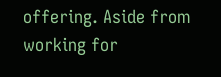offering. Aside from working for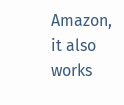Amazon, it also works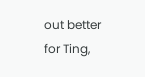out better for Ting,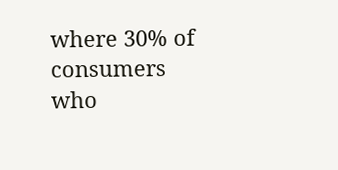where 30% of consumers who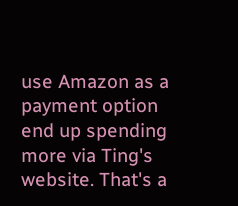use Amazon as a payment option end up spending more via Ting's website. That's a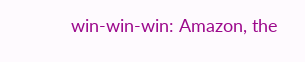win-win-win: Amazon, the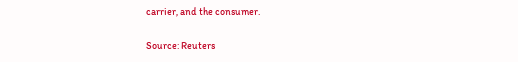carrier, and the consumer.

Source: Reuters